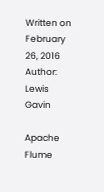Written on February 26, 2016
Author: Lewis Gavin

Apache Flume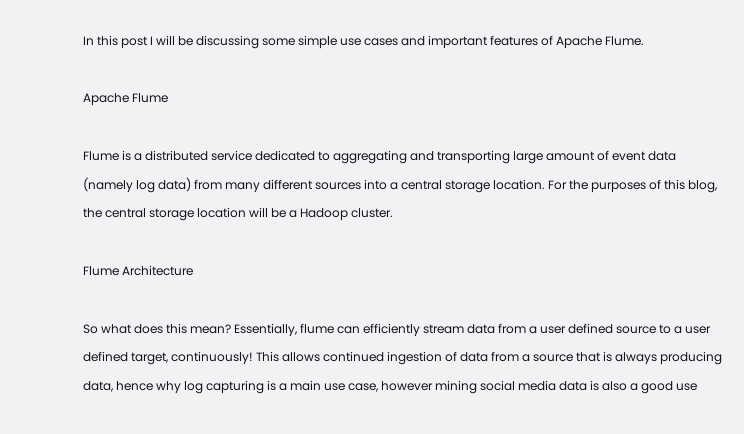In this post I will be discussing some simple use cases and important features of Apache Flume.

Apache Flume

Flume is a distributed service dedicated to aggregating and transporting large amount of event data (namely log data) from many different sources into a central storage location. For the purposes of this blog, the central storage location will be a Hadoop cluster.

Flume Architecture

So what does this mean? Essentially, flume can efficiently stream data from a user defined source to a user defined target, continuously! This allows continued ingestion of data from a source that is always producing data, hence why log capturing is a main use case, however mining social media data is also a good use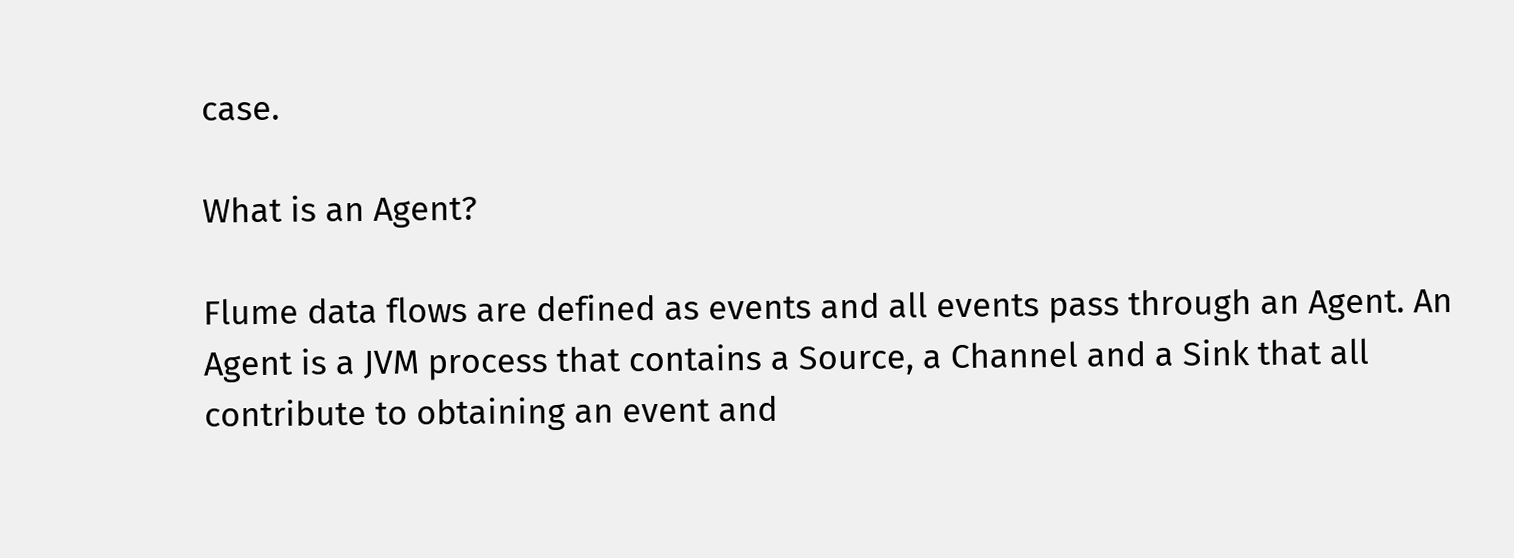case.

What is an Agent?

Flume data flows are defined as events and all events pass through an Agent. An Agent is a JVM process that contains a Source, a Channel and a Sink that all contribute to obtaining an event and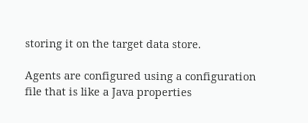storing it on the target data store.

Agents are configured using a configuration file that is like a Java properties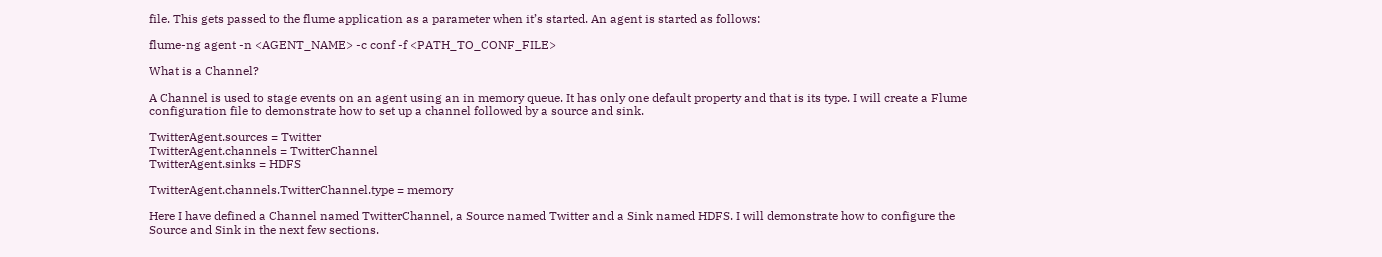file. This gets passed to the flume application as a parameter when it’s started. An agent is started as follows:

flume-ng agent -n <AGENT_NAME> -c conf -f <PATH_TO_CONF_FILE>

What is a Channel?

A Channel is used to stage events on an agent using an in memory queue. It has only one default property and that is its type. I will create a Flume configuration file to demonstrate how to set up a channel followed by a source and sink.

TwitterAgent.sources = Twitter
TwitterAgent.channels = TwitterChannel
TwitterAgent.sinks = HDFS

TwitterAgent.channels.TwitterChannel.type = memory

Here I have defined a Channel named TwitterChannel, a Source named Twitter and a Sink named HDFS. I will demonstrate how to configure the Source and Sink in the next few sections.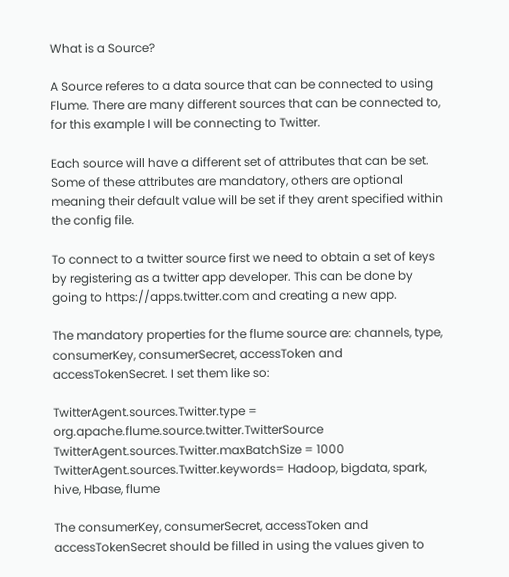What is a Source?

A Source referes to a data source that can be connected to using Flume. There are many different sources that can be connected to, for this example I will be connecting to Twitter.

Each source will have a different set of attributes that can be set. Some of these attributes are mandatory, others are optional meaning their default value will be set if they arent specified within the config file.

To connect to a twitter source first we need to obtain a set of keys by registering as a twitter app developer. This can be done by going to https://apps.twitter.com and creating a new app.

The mandatory properties for the flume source are: channels, type, consumerKey, consumerSecret, accessToken and accessTokenSecret. I set them like so:

TwitterAgent.sources.Twitter.type = org.apache.flume.source.twitter.TwitterSource
TwitterAgent.sources.Twitter.maxBatchSize = 1000
TwitterAgent.sources.Twitter.keywords= Hadoop, bigdata, spark, hive, Hbase, flume

The consumerKey, consumerSecret, accessToken and accessTokenSecret should be filled in using the values given to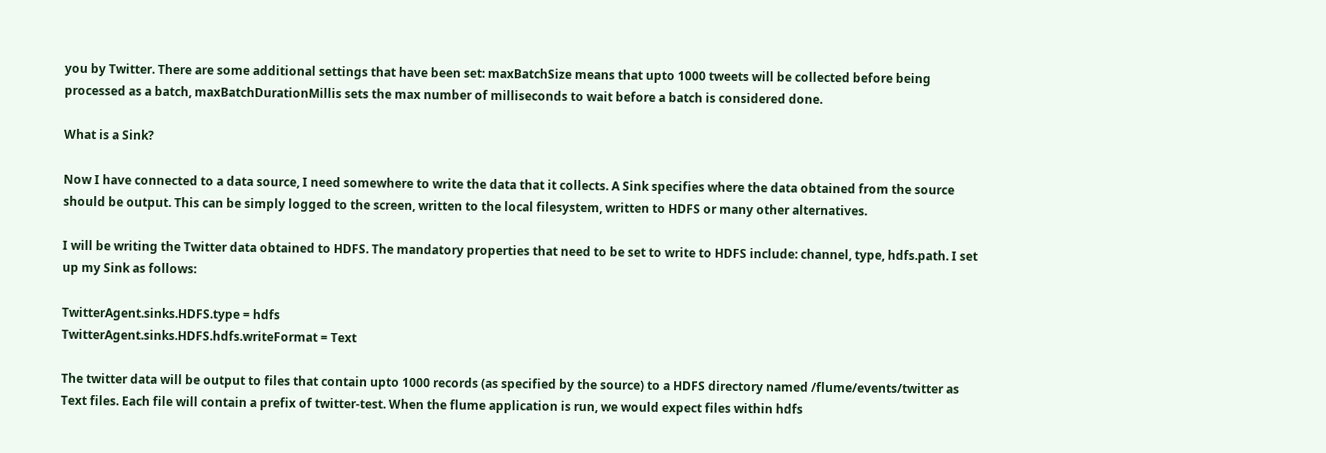you by Twitter. There are some additional settings that have been set: maxBatchSize means that upto 1000 tweets will be collected before being processed as a batch, maxBatchDurationMillis sets the max number of milliseconds to wait before a batch is considered done.

What is a Sink?

Now I have connected to a data source, I need somewhere to write the data that it collects. A Sink specifies where the data obtained from the source should be output. This can be simply logged to the screen, written to the local filesystem, written to HDFS or many other alternatives.

I will be writing the Twitter data obtained to HDFS. The mandatory properties that need to be set to write to HDFS include: channel, type, hdfs.path. I set up my Sink as follows:

TwitterAgent.sinks.HDFS.type = hdfs
TwitterAgent.sinks.HDFS.hdfs.writeFormat = Text

The twitter data will be output to files that contain upto 1000 records (as specified by the source) to a HDFS directory named /flume/events/twitter as Text files. Each file will contain a prefix of twitter-test. When the flume application is run, we would expect files within hdfs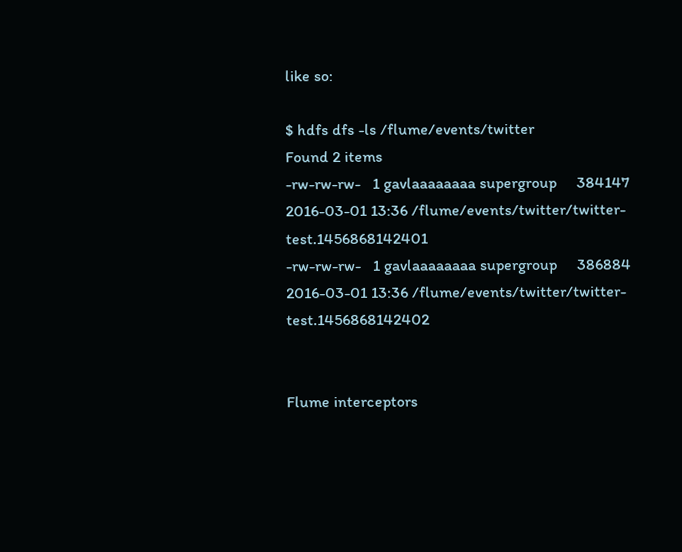like so:

$ hdfs dfs -ls /flume/events/twitter
Found 2 items
-rw-rw-rw-   1 gavlaaaaaaaa supergroup     384147 2016-03-01 13:36 /flume/events/twitter/twitter-test.1456868142401
-rw-rw-rw-   1 gavlaaaaaaaa supergroup     386884 2016-03-01 13:36 /flume/events/twitter/twitter-test.1456868142402


Flume interceptors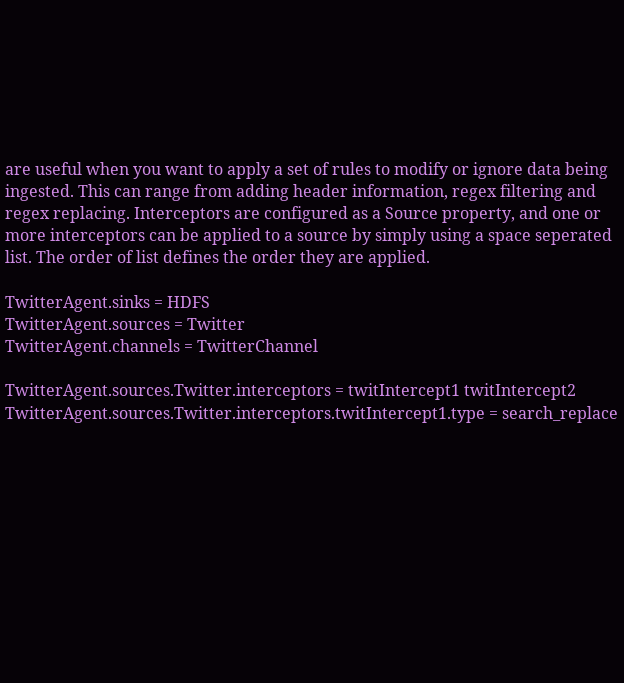are useful when you want to apply a set of rules to modify or ignore data being ingested. This can range from adding header information, regex filtering and regex replacing. Interceptors are configured as a Source property, and one or more interceptors can be applied to a source by simply using a space seperated list. The order of list defines the order they are applied.

TwitterAgent.sinks = HDFS
TwitterAgent.sources = Twitter
TwitterAgent.channels = TwitterChannel

TwitterAgent.sources.Twitter.interceptors = twitIntercept1 twitIntercept2
TwitterAgent.sources.Twitter.interceptors.twitIntercept1.type = search_replace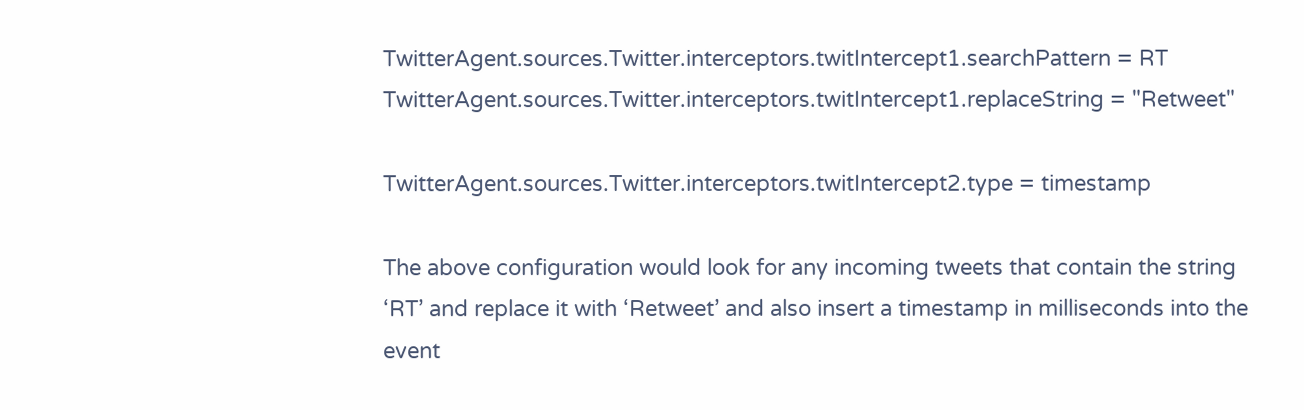TwitterAgent.sources.Twitter.interceptors.twitIntercept1.searchPattern = RT
TwitterAgent.sources.Twitter.interceptors.twitIntercept1.replaceString = "Retweet"

TwitterAgent.sources.Twitter.interceptors.twitIntercept2.type = timestamp

The above configuration would look for any incoming tweets that contain the string ‘RT’ and replace it with ‘Retweet’ and also insert a timestamp in milliseconds into the event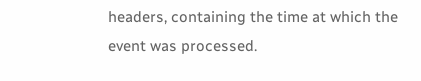headers, containing the time at which the event was processed.